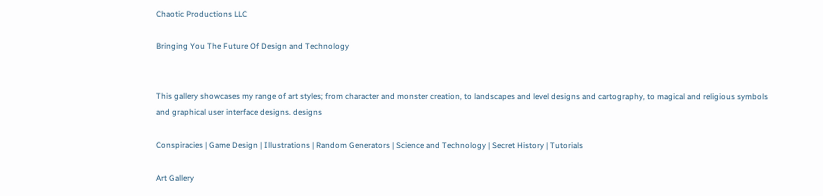Chaotic Productions LLC

Bringing You The Future Of Design and Technology


This gallery showcases my range of art styles; from character and monster creation, to landscapes and level designs and cartography, to magical and religious symbols and graphical user interface designs. designs

Conspiracies | Game Design | Illustrations | Random Generators | Science and Technology | Secret History | Tutorials

Art Gallery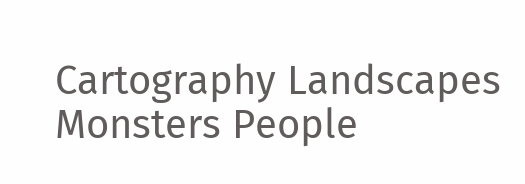Cartography Landscapes Monsters People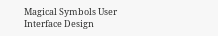Magical Symbols User Interface Design